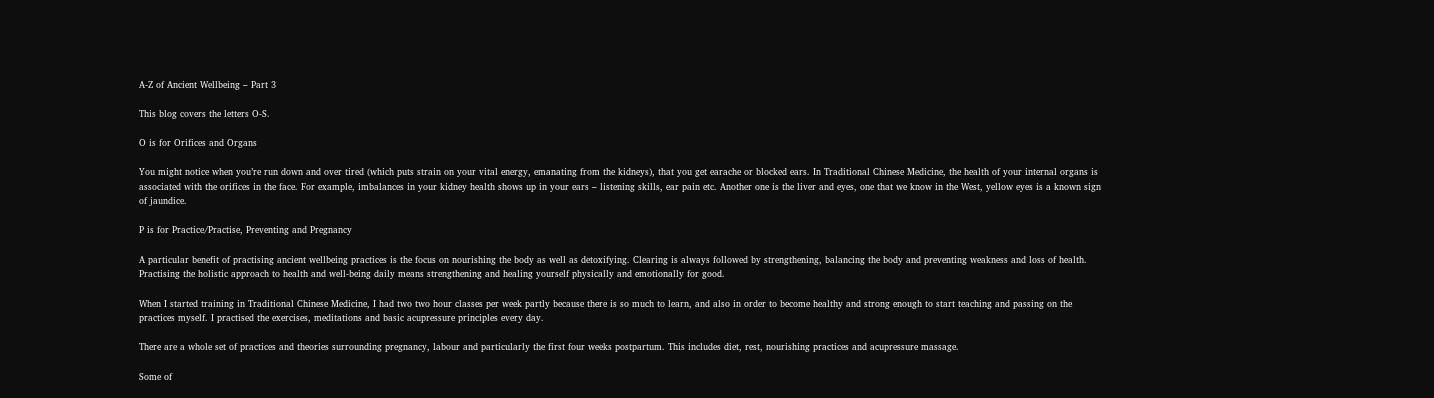A-Z of Ancient Wellbeing – Part 3

This blog covers the letters O-S.

O is for Orifices and Organs

You might notice when you’re run down and over tired (which puts strain on your vital energy, emanating from the kidneys), that you get earache or blocked ears. In Traditional Chinese Medicine, the health of your internal organs is associated with the orifices in the face. For example, imbalances in your kidney health shows up in your ears – listening skills, ear pain etc. Another one is the liver and eyes, one that we know in the West, yellow eyes is a known sign of jaundice.

P is for Practice/Practise, Preventing and Pregnancy

A particular benefit of practising ancient wellbeing practices is the focus on nourishing the body as well as detoxifying. Clearing is always followed by strengthening, balancing the body and preventing weakness and loss of health. Practising the holistic approach to health and well-being daily means strengthening and healing yourself physically and emotionally for good.

When I started training in Traditional Chinese Medicine, I had two two hour classes per week partly because there is so much to learn, and also in order to become healthy and strong enough to start teaching and passing on the practices myself. I practised the exercises, meditations and basic acupressure principles every day.

There are a whole set of practices and theories surrounding pregnancy, labour and particularly the first four weeks postpartum. This includes diet, rest, nourishing practices and acupressure massage.

Some of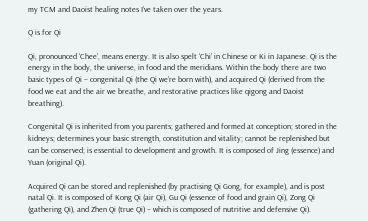my TCM and Daoist healing notes I’ve taken over the years.

Q is for Qi

Qi, pronounced ‘Chee’, means energy. It is also spelt ‘Chi’ in Chinese or Ki in Japanese. Qi is the energy in the body, the universe, in food and the meridians. Within the body there are two basic types of Qi – congenital Qi (the Qi we’re born with), and acquired Qi (derived from the food we eat and the air we breathe, and restorative practices like qigong and Daoist breathing).

Congenital Qi is inherited from you parents; gathered and formed at conception; stored in the kidneys; determines your basic strength, constitution and vitality; cannot be replenished but can be conserved; is essential to development and growth. It is composed of Jing (essence) and Yuan (original Qi).

Acquired Qi can be stored and replenished (by practising Qi Gong, for example), and is post natal Qi. It is composed of Kong Qi (air Qi), Gu Qi (essence of food and grain Qi), Zong Qi (gathering Qi), and Zhen Qi (true Qi) – which is composed of nutritive and defensive Qi).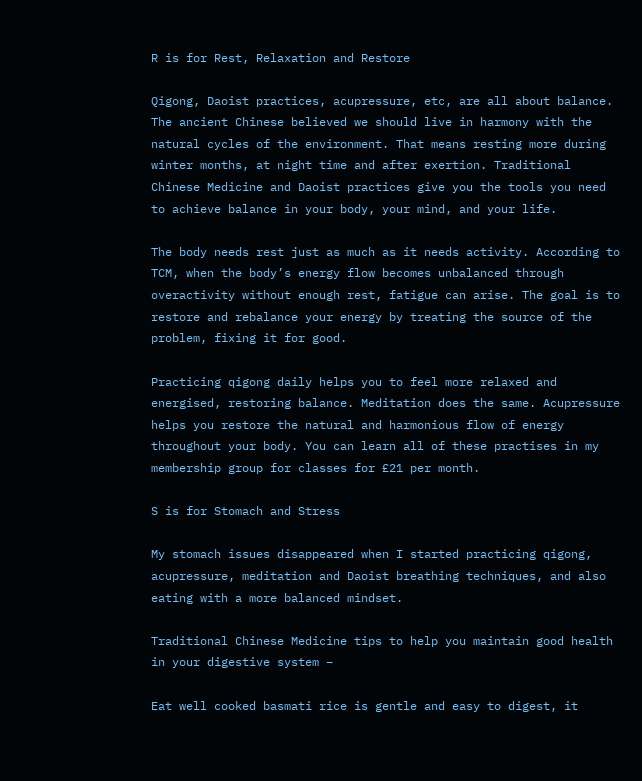R is for Rest, Relaxation and Restore

Qigong, Daoist practices, acupressure, etc, are all about balance. The ancient Chinese believed we should live in harmony with the natural cycles of the environment. That means resting more during winter months, at night time and after exertion. Traditional Chinese Medicine and Daoist practices give you the tools you need to achieve balance in your body, your mind, and your life.

The body needs rest just as much as it needs activity. According to TCM, when the body’s energy flow becomes unbalanced through overactivity without enough rest, fatigue can arise. The goal is to restore and rebalance your energy by treating the source of the problem, fixing it for good.

Practicing qigong daily helps you to feel more relaxed and energised, restoring balance. Meditation does the same. Acupressure helps you restore the natural and harmonious flow of energy throughout your body. You can learn all of these practises in my membership group for classes for £21 per month.

S is for Stomach and Stress

My stomach issues disappeared when I started practicing qigong, acupressure, meditation and Daoist breathing techniques, and also eating with a more balanced mindset.

Traditional Chinese Medicine tips to help you maintain good health in your digestive system –

Eat well cooked basmati rice is gentle and easy to digest, it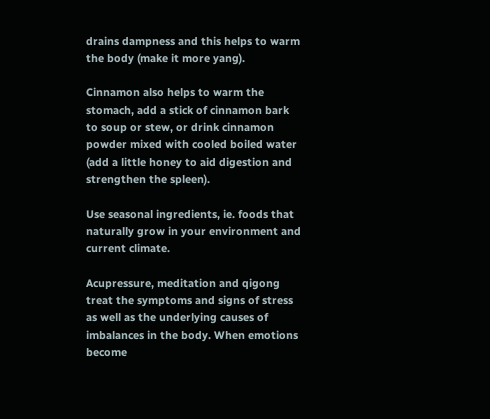drains dampness and this helps to warm the body (make it more yang).

Cinnamon also helps to warm the stomach, add a stick of cinnamon bark to soup or stew, or drink cinnamon powder mixed with cooled boiled water (add a little honey to aid digestion and strengthen the spleen).

Use seasonal ingredients, ie. foods that naturally grow in your environment and current climate.

Acupressure, meditation and qigong treat the symptoms and signs of stress as well as the underlying causes of imbalances in the body. When emotions become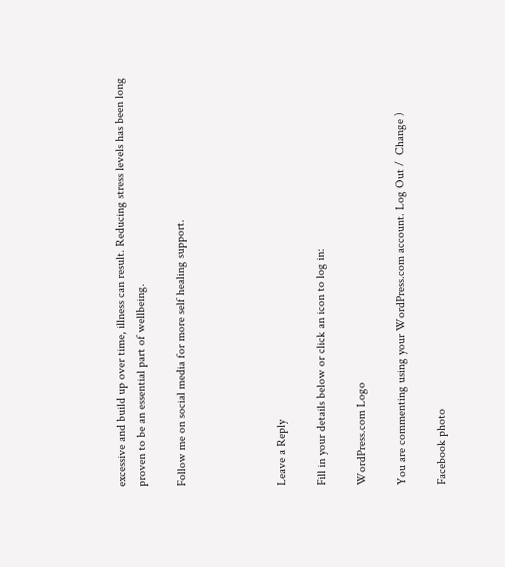excessive and build up over time, illness can result. Reducing stress levels has been long proven to be an essential part of wellbeing.

Follow me on social media for more self healing support.




Leave a Reply

Fill in your details below or click an icon to log in:

WordPress.com Logo

You are commenting using your WordPress.com account. Log Out /  Change )

Facebook photo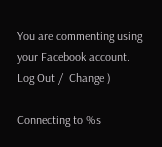You are commenting using your Facebook account. Log Out /  Change )

Connecting to %s